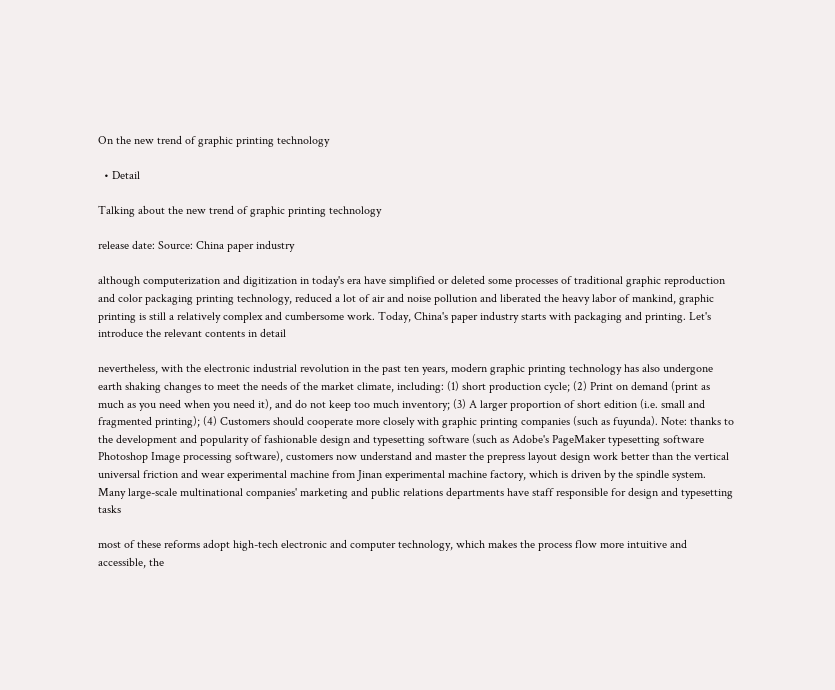On the new trend of graphic printing technology

  • Detail

Talking about the new trend of graphic printing technology

release date: Source: China paper industry

although computerization and digitization in today's era have simplified or deleted some processes of traditional graphic reproduction and color packaging printing technology, reduced a lot of air and noise pollution and liberated the heavy labor of mankind, graphic printing is still a relatively complex and cumbersome work. Today, China's paper industry starts with packaging and printing. Let's introduce the relevant contents in detail

nevertheless, with the electronic industrial revolution in the past ten years, modern graphic printing technology has also undergone earth shaking changes to meet the needs of the market climate, including: (1) short production cycle; (2) Print on demand (print as much as you need when you need it), and do not keep too much inventory; (3) A larger proportion of short edition (i.e. small and fragmented printing); (4) Customers should cooperate more closely with graphic printing companies (such as fuyunda). Note: thanks to the development and popularity of fashionable design and typesetting software (such as Adobe's PageMaker typesetting software Photoshop Image processing software), customers now understand and master the prepress layout design work better than the vertical universal friction and wear experimental machine from Jinan experimental machine factory, which is driven by the spindle system. Many large-scale multinational companies' marketing and public relations departments have staff responsible for design and typesetting tasks

most of these reforms adopt high-tech electronic and computer technology, which makes the process flow more intuitive and accessible, the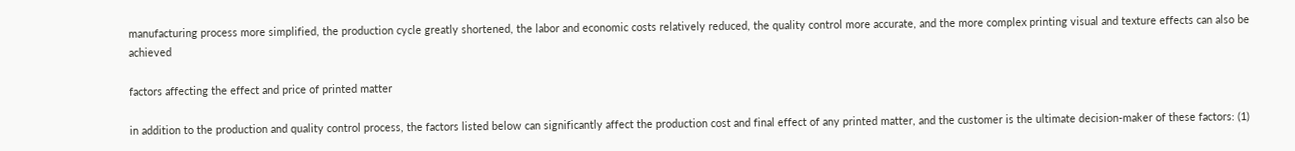manufacturing process more simplified, the production cycle greatly shortened, the labor and economic costs relatively reduced, the quality control more accurate, and the more complex printing visual and texture effects can also be achieved

factors affecting the effect and price of printed matter

in addition to the production and quality control process, the factors listed below can significantly affect the production cost and final effect of any printed matter, and the customer is the ultimate decision-maker of these factors: (1)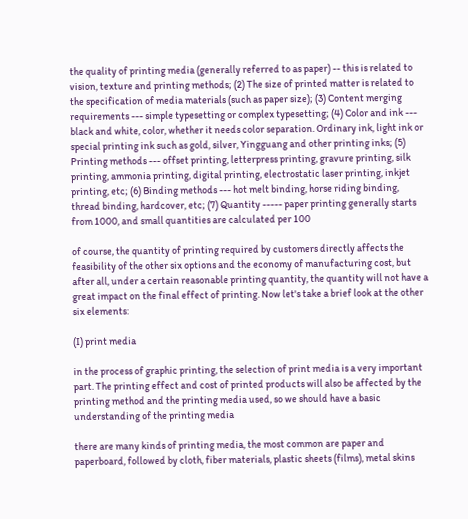the quality of printing media (generally referred to as paper) -- this is related to vision, texture and printing methods; (2) The size of printed matter is related to the specification of media materials (such as paper size); (3) Content merging requirements --- simple typesetting or complex typesetting; (4) Color and ink --- black and white, color, whether it needs color separation. Ordinary ink, light ink or special printing ink such as gold, silver, Yingguang and other printing inks; (5) Printing methods --- offset printing, letterpress printing, gravure printing, silk printing, ammonia printing, digital printing, electrostatic laser printing, inkjet printing, etc; (6) Binding methods --- hot melt binding, horse riding binding, thread binding, hardcover, etc; (7) Quantity ----- paper printing generally starts from 1000, and small quantities are calculated per 100

of course, the quantity of printing required by customers directly affects the feasibility of the other six options and the economy of manufacturing cost, but after all, under a certain reasonable printing quantity, the quantity will not have a great impact on the final effect of printing. Now let's take a brief look at the other six elements:

(I) print media

in the process of graphic printing, the selection of print media is a very important part. The printing effect and cost of printed products will also be affected by the printing method and the printing media used, so we should have a basic understanding of the printing media

there are many kinds of printing media, the most common are paper and paperboard, followed by cloth, fiber materials, plastic sheets (films), metal skins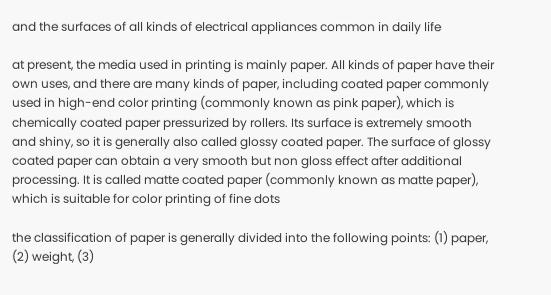and the surfaces of all kinds of electrical appliances common in daily life

at present, the media used in printing is mainly paper. All kinds of paper have their own uses, and there are many kinds of paper, including coated paper commonly used in high-end color printing (commonly known as pink paper), which is chemically coated paper pressurized by rollers. Its surface is extremely smooth and shiny, so it is generally also called glossy coated paper. The surface of glossy coated paper can obtain a very smooth but non gloss effect after additional processing. It is called matte coated paper (commonly known as matte paper), which is suitable for color printing of fine dots

the classification of paper is generally divided into the following points: (1) paper, (2) weight, (3)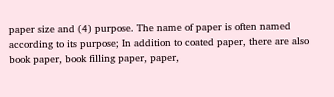paper size and (4) purpose. The name of paper is often named according to its purpose; In addition to coated paper, there are also book paper, book filling paper, paper,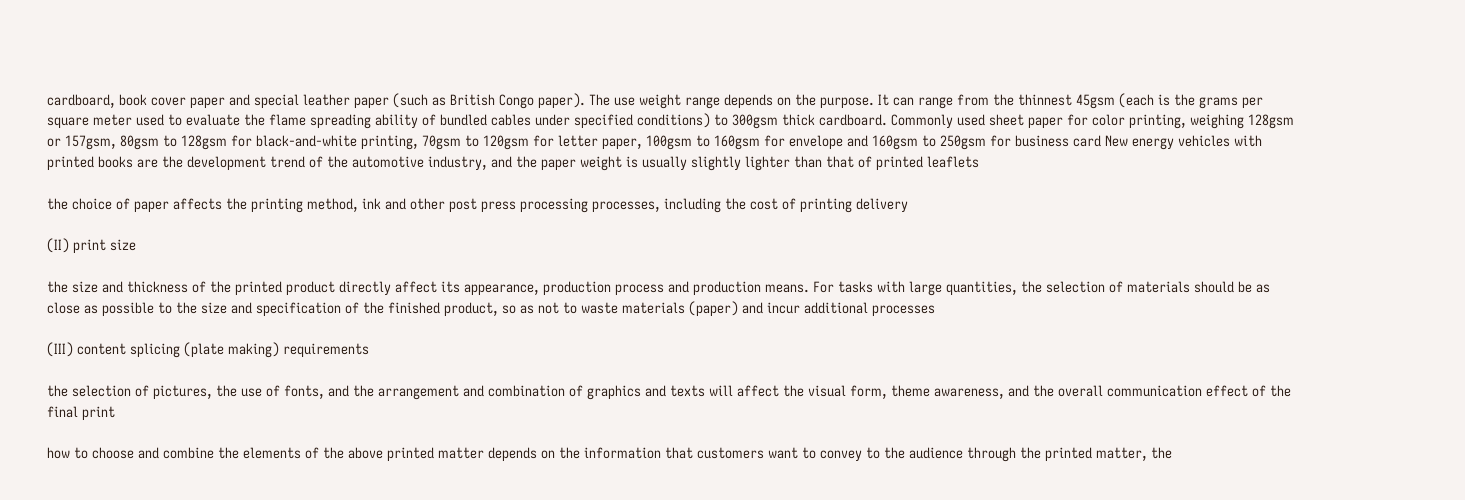cardboard, book cover paper and special leather paper (such as British Congo paper). The use weight range depends on the purpose. It can range from the thinnest 45gsm (each is the grams per square meter used to evaluate the flame spreading ability of bundled cables under specified conditions) to 300gsm thick cardboard. Commonly used sheet paper for color printing, weighing 128gsm or 157gsm, 80gsm to 128gsm for black-and-white printing, 70gsm to 120gsm for letter paper, 100gsm to 160gsm for envelope and 160gsm to 250gsm for business card New energy vehicles with printed books are the development trend of the automotive industry, and the paper weight is usually slightly lighter than that of printed leaflets

the choice of paper affects the printing method, ink and other post press processing processes, including the cost of printing delivery

(II) print size

the size and thickness of the printed product directly affect its appearance, production process and production means. For tasks with large quantities, the selection of materials should be as close as possible to the size and specification of the finished product, so as not to waste materials (paper) and incur additional processes

(III) content splicing (plate making) requirements

the selection of pictures, the use of fonts, and the arrangement and combination of graphics and texts will affect the visual form, theme awareness, and the overall communication effect of the final print

how to choose and combine the elements of the above printed matter depends on the information that customers want to convey to the audience through the printed matter, the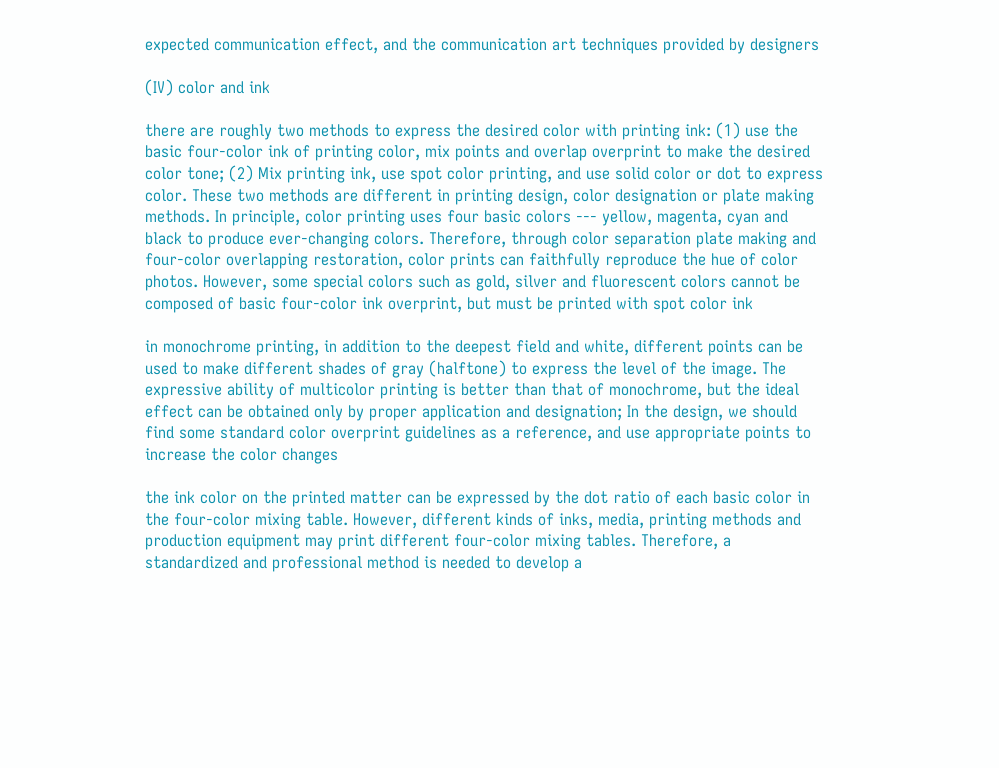expected communication effect, and the communication art techniques provided by designers

(IV) color and ink

there are roughly two methods to express the desired color with printing ink: (1) use the basic four-color ink of printing color, mix points and overlap overprint to make the desired color tone; (2) Mix printing ink, use spot color printing, and use solid color or dot to express color. These two methods are different in printing design, color designation or plate making methods. In principle, color printing uses four basic colors --- yellow, magenta, cyan and black to produce ever-changing colors. Therefore, through color separation plate making and four-color overlapping restoration, color prints can faithfully reproduce the hue of color photos. However, some special colors such as gold, silver and fluorescent colors cannot be composed of basic four-color ink overprint, but must be printed with spot color ink

in monochrome printing, in addition to the deepest field and white, different points can be used to make different shades of gray (halftone) to express the level of the image. The expressive ability of multicolor printing is better than that of monochrome, but the ideal effect can be obtained only by proper application and designation; In the design, we should find some standard color overprint guidelines as a reference, and use appropriate points to increase the color changes

the ink color on the printed matter can be expressed by the dot ratio of each basic color in the four-color mixing table. However, different kinds of inks, media, printing methods and production equipment may print different four-color mixing tables. Therefore, a standardized and professional method is needed to develop a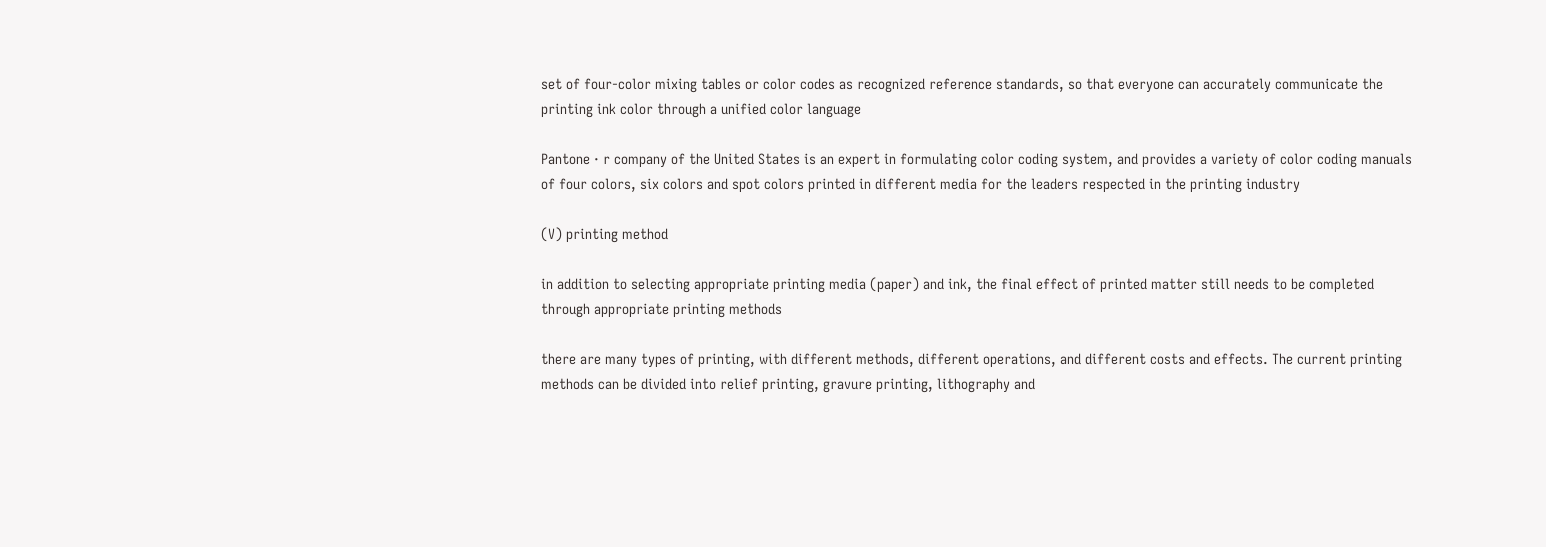set of four-color mixing tables or color codes as recognized reference standards, so that everyone can accurately communicate the printing ink color through a unified color language

Pantone · r company of the United States is an expert in formulating color coding system, and provides a variety of color coding manuals of four colors, six colors and spot colors printed in different media for the leaders respected in the printing industry

(V) printing method

in addition to selecting appropriate printing media (paper) and ink, the final effect of printed matter still needs to be completed through appropriate printing methods

there are many types of printing, with different methods, different operations, and different costs and effects. The current printing methods can be divided into relief printing, gravure printing, lithography and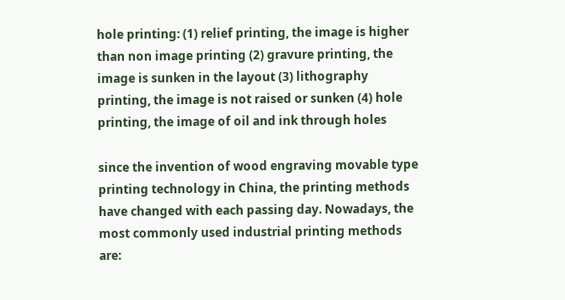hole printing: (1) relief printing, the image is higher than non image printing (2) gravure printing, the image is sunken in the layout (3) lithography printing, the image is not raised or sunken (4) hole printing, the image of oil and ink through holes

since the invention of wood engraving movable type printing technology in China, the printing methods have changed with each passing day. Nowadays, the most commonly used industrial printing methods are: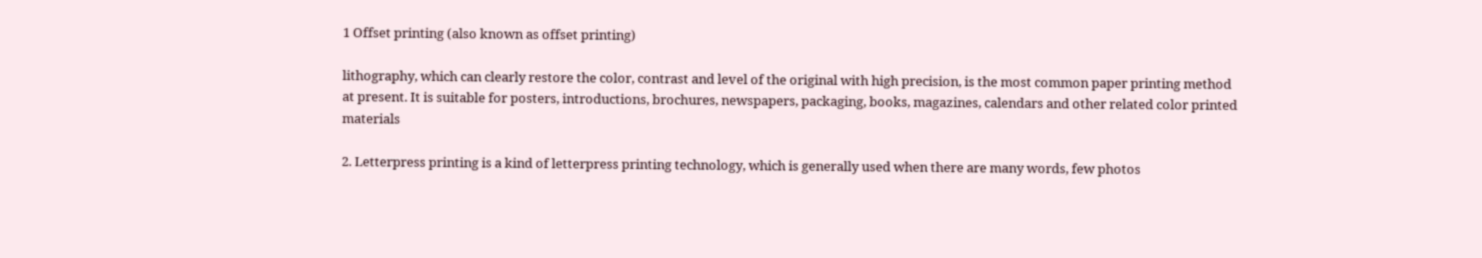1 Offset printing (also known as offset printing)

lithography, which can clearly restore the color, contrast and level of the original with high precision, is the most common paper printing method at present. It is suitable for posters, introductions, brochures, newspapers, packaging, books, magazines, calendars and other related color printed materials

2. Letterpress printing is a kind of letterpress printing technology, which is generally used when there are many words, few photos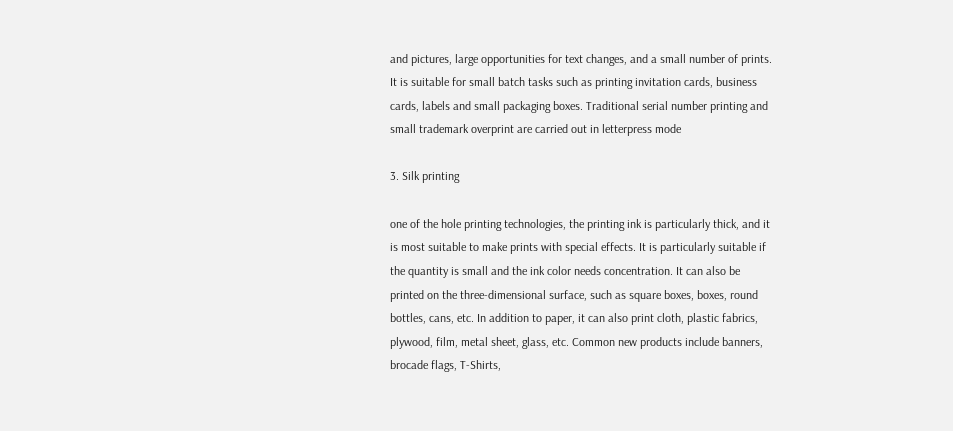and pictures, large opportunities for text changes, and a small number of prints. It is suitable for small batch tasks such as printing invitation cards, business cards, labels and small packaging boxes. Traditional serial number printing and small trademark overprint are carried out in letterpress mode

3. Silk printing

one of the hole printing technologies, the printing ink is particularly thick, and it is most suitable to make prints with special effects. It is particularly suitable if the quantity is small and the ink color needs concentration. It can also be printed on the three-dimensional surface, such as square boxes, boxes, round bottles, cans, etc. In addition to paper, it can also print cloth, plastic fabrics, plywood, film, metal sheet, glass, etc. Common new products include banners, brocade flags, T-Shirts,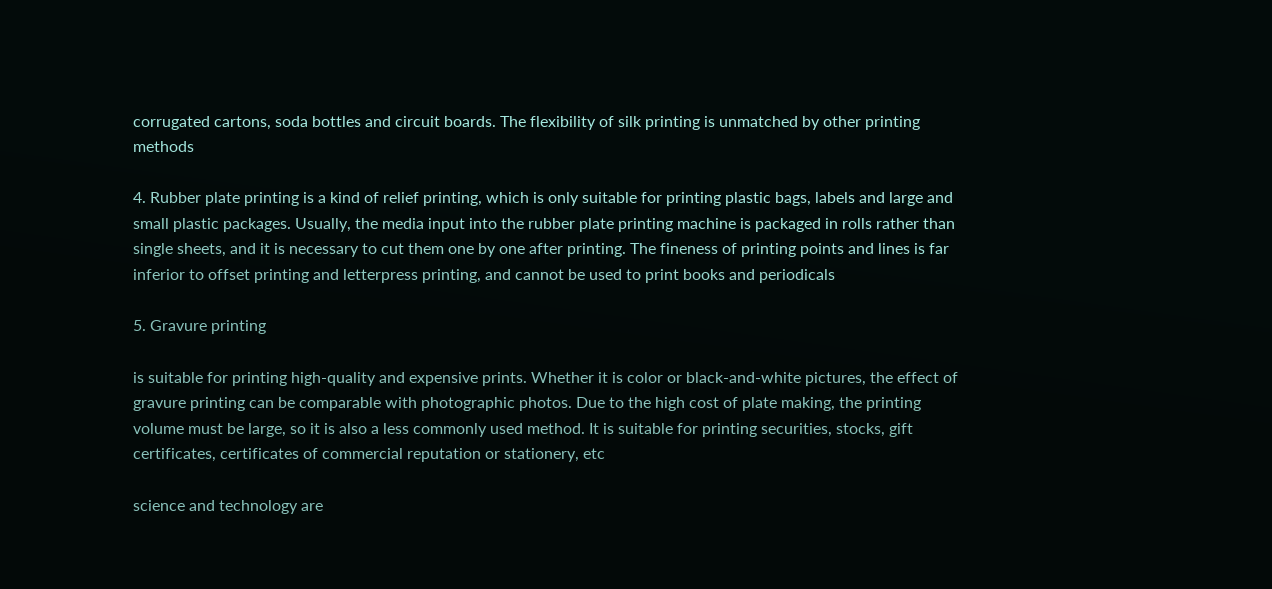corrugated cartons, soda bottles and circuit boards. The flexibility of silk printing is unmatched by other printing methods

4. Rubber plate printing is a kind of relief printing, which is only suitable for printing plastic bags, labels and large and small plastic packages. Usually, the media input into the rubber plate printing machine is packaged in rolls rather than single sheets, and it is necessary to cut them one by one after printing. The fineness of printing points and lines is far inferior to offset printing and letterpress printing, and cannot be used to print books and periodicals

5. Gravure printing

is suitable for printing high-quality and expensive prints. Whether it is color or black-and-white pictures, the effect of gravure printing can be comparable with photographic photos. Due to the high cost of plate making, the printing volume must be large, so it is also a less commonly used method. It is suitable for printing securities, stocks, gift certificates, certificates of commercial reputation or stationery, etc

science and technology are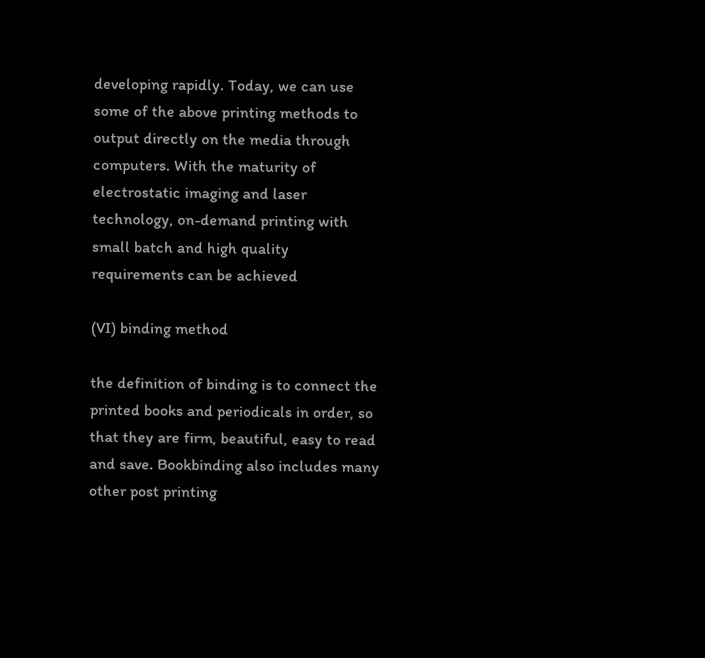developing rapidly. Today, we can use some of the above printing methods to output directly on the media through computers. With the maturity of electrostatic imaging and laser technology, on-demand printing with small batch and high quality requirements can be achieved

(VI) binding method

the definition of binding is to connect the printed books and periodicals in order, so that they are firm, beautiful, easy to read and save. Bookbinding also includes many other post printing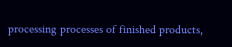processing processes of finished products,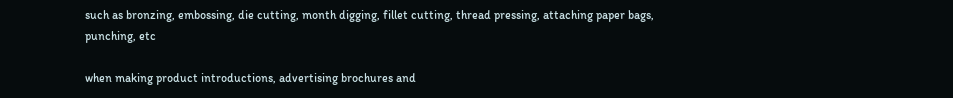such as bronzing, embossing, die cutting, month digging, fillet cutting, thread pressing, attaching paper bags, punching, etc

when making product introductions, advertising brochures and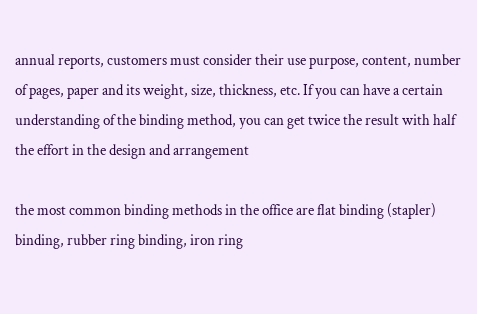annual reports, customers must consider their use purpose, content, number of pages, paper and its weight, size, thickness, etc. If you can have a certain understanding of the binding method, you can get twice the result with half the effort in the design and arrangement

the most common binding methods in the office are flat binding (stapler) binding, rubber ring binding, iron ring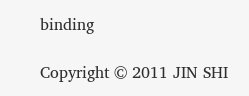binding

Copyright © 2011 JIN SHI